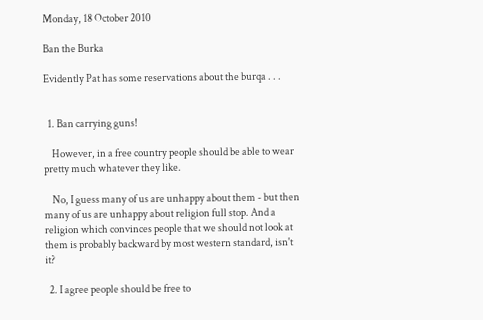Monday, 18 October 2010

Ban the Burka

Evidently Pat has some reservations about the burqa . . .


  1. Ban carrying guns!

    However, in a free country people should be able to wear pretty much whatever they like.

    No, I guess many of us are unhappy about them - but then many of us are unhappy about religion full stop. And a religion which convinces people that we should not look at them is probably backward by most western standard, isn't it?

  2. I agree people should be free to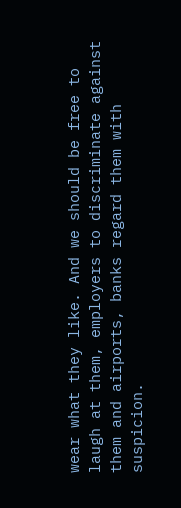wear what they like. And we should be free to laugh at them, employers to discriminate against them and airports, banks regard them with suspicion.